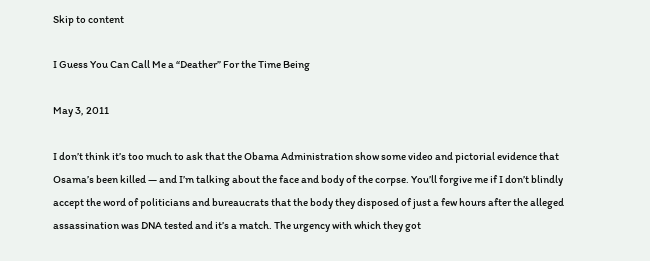Skip to content

I Guess You Can Call Me a “Deather” For the Time Being

May 3, 2011

I don’t think it’s too much to ask that the Obama Administration show some video and pictorial evidence that Osama’s been killed — and I’m talking about the face and body of the corpse. You’ll forgive me if I don’t blindly accept the word of politicians and bureaucrats that the body they disposed of just a few hours after the alleged assassination was DNA tested and it’s a match. The urgency with which they got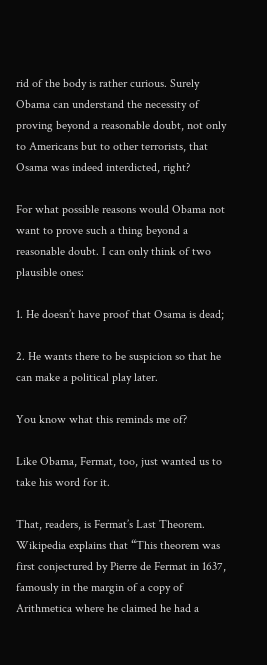rid of the body is rather curious. Surely Obama can understand the necessity of proving beyond a reasonable doubt, not only to Americans but to other terrorists, that Osama was indeed interdicted, right?

For what possible reasons would Obama not want to prove such a thing beyond a reasonable doubt. I can only think of two plausible ones:

1. He doesn’t have proof that Osama is dead;

2. He wants there to be suspicion so that he can make a political play later.

You know what this reminds me of?

Like Obama, Fermat, too, just wanted us to take his word for it.

That, readers, is Fermat’s Last Theorem. Wikipedia explains that “This theorem was first conjectured by Pierre de Fermat in 1637, famously in the margin of a copy of Arithmetica where he claimed he had a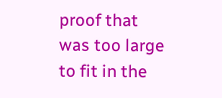proof that was too large to fit in the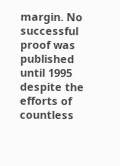margin. No successful proof was published until 1995 despite the efforts of countless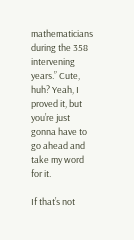mathematicians during the 358 intervening years.” Cute, huh? Yeah, I proved it, but you’re just gonna have to go ahead and take my word for it.

If that’s not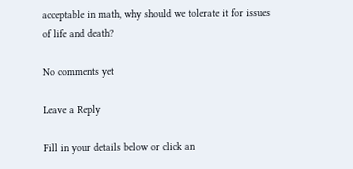acceptable in math, why should we tolerate it for issues of life and death?

No comments yet

Leave a Reply

Fill in your details below or click an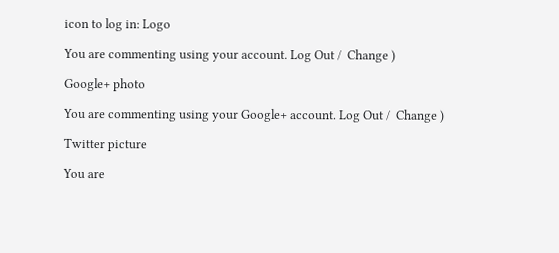icon to log in: Logo

You are commenting using your account. Log Out /  Change )

Google+ photo

You are commenting using your Google+ account. Log Out /  Change )

Twitter picture

You are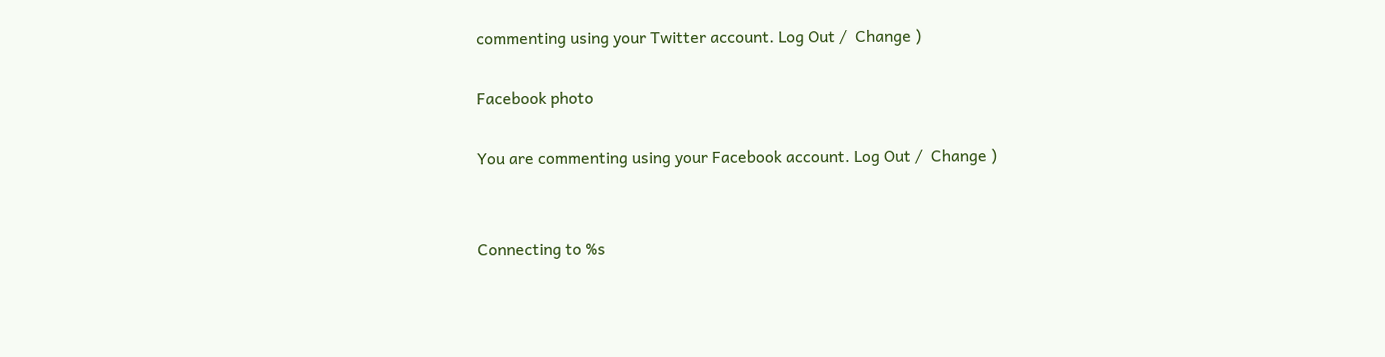commenting using your Twitter account. Log Out /  Change )

Facebook photo

You are commenting using your Facebook account. Log Out /  Change )


Connecting to %s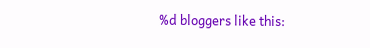%d bloggers like this: